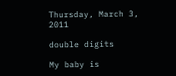Thursday, March 3, 2011

double digits

My baby is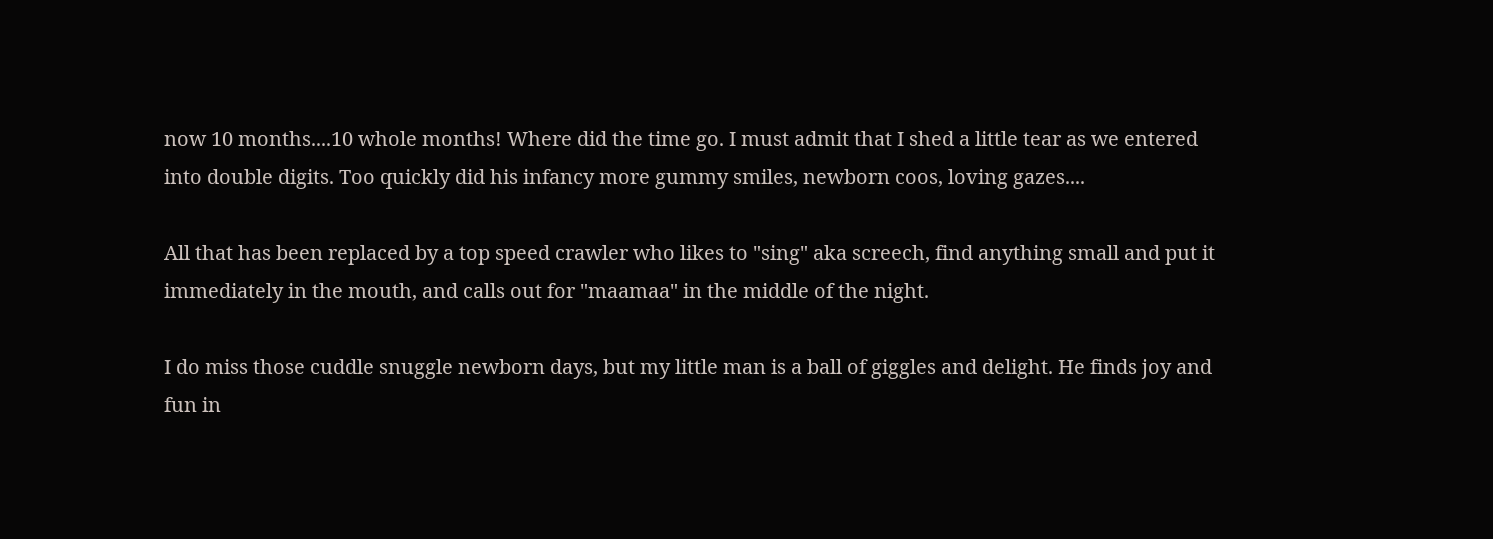now 10 months....10 whole months! Where did the time go. I must admit that I shed a little tear as we entered into double digits. Too quickly did his infancy more gummy smiles, newborn coos, loving gazes....

All that has been replaced by a top speed crawler who likes to "sing" aka screech, find anything small and put it immediately in the mouth, and calls out for "maamaa" in the middle of the night.

I do miss those cuddle snuggle newborn days, but my little man is a ball of giggles and delight. He finds joy and fun in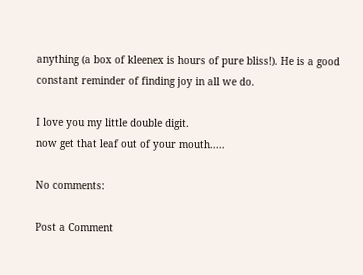anything (a box of kleenex is hours of pure bliss!). He is a good constant reminder of finding joy in all we do.

I love you my little double digit.
now get that leaf out of your mouth.....

No comments:

Post a Comment